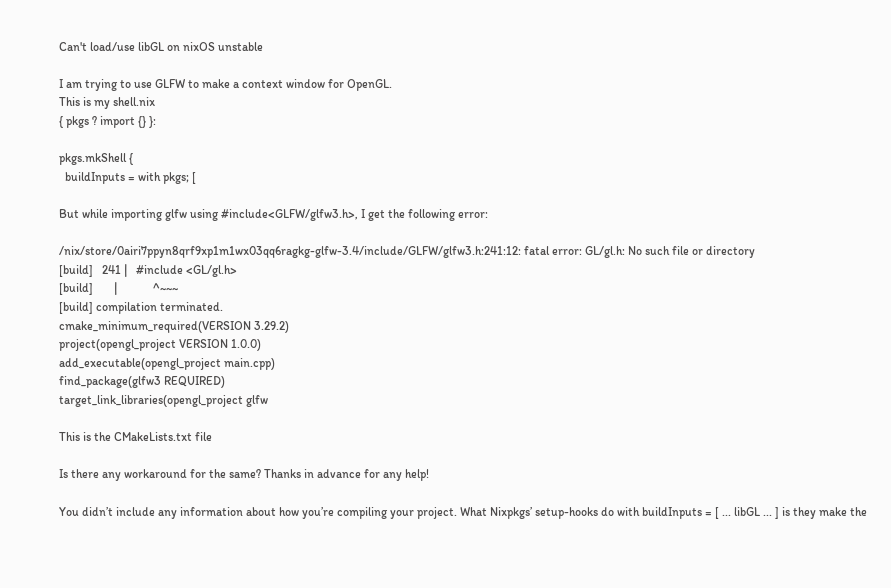Can't load/use libGL on nixOS unstable

I am trying to use GLFW to make a context window for OpenGL.
This is my shell.nix
{ pkgs ? import {} }:

pkgs.mkShell {
  buildInputs = with pkgs; [

But while importing glfw using #include<GLFW/glfw3.h>, I get the following error:

/nix/store/0airi7ppyn8qrf9xp1m1wx03qq6ragkg-glfw-3.4/include/GLFW/glfw3.h:241:12: fatal error: GL/gl.h: No such file or directory
[build]   241 |   #include <GL/gl.h>
[build]       |            ^~~~
[build] compilation terminated.
cmake_minimum_required(VERSION 3.29.2)
project(opengl_project VERSION 1.0.0)
add_executable(opengl_project main.cpp)
find_package(glfw3 REQUIRED)
target_link_libraries(opengl_project glfw

This is the CMakeLists.txt file

Is there any workaround for the same? Thanks in advance for any help!

You didn’t include any information about how you’re compiling your project. What Nixpkgs’ setup-hooks do with buildInputs = [ ... libGL ... ] is they make the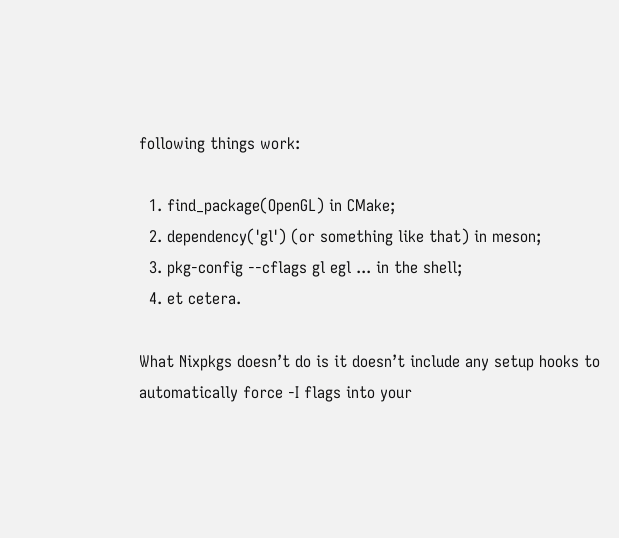following things work:

  1. find_package(OpenGL) in CMake;
  2. dependency('gl') (or something like that) in meson;
  3. pkg-config --cflags gl egl ... in the shell;
  4. et cetera.

What Nixpkgs doesn’t do is it doesn’t include any setup hooks to automatically force -I flags into your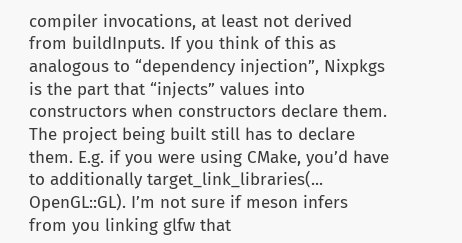compiler invocations, at least not derived from buildInputs. If you think of this as analogous to “dependency injection”, Nixpkgs is the part that “injects” values into constructors when constructors declare them. The project being built still has to declare them. E.g. if you were using CMake, you’d have to additionally target_link_libraries(... OpenGL::GL). I’m not sure if meson infers from you linking glfw that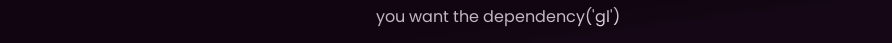you want the dependency('gl')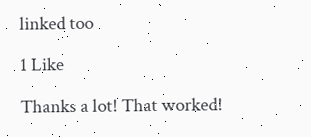linked too

1 Like

Thanks a lot! That worked!